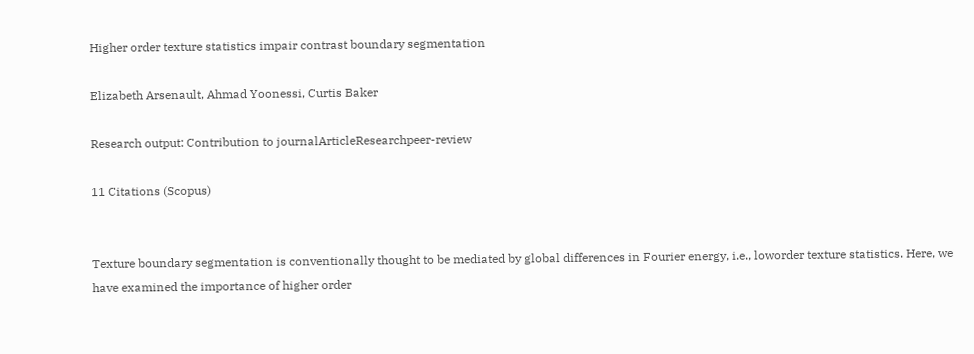Higher order texture statistics impair contrast boundary segmentation

Elizabeth Arsenault, Ahmad Yoonessi, Curtis Baker

Research output: Contribution to journalArticleResearchpeer-review

11 Citations (Scopus)


Texture boundary segmentation is conventionally thought to be mediated by global differences in Fourier energy, i.e., loworder texture statistics. Here, we have examined the importance of higher order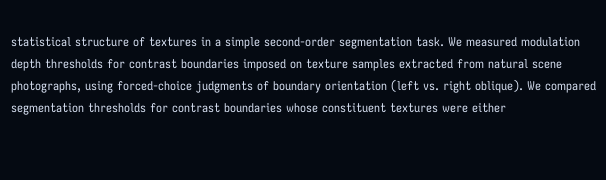statistical structure of textures in a simple second-order segmentation task. We measured modulation depth thresholds for contrast boundaries imposed on texture samples extracted from natural scene photographs, using forced-choice judgments of boundary orientation (left vs. right oblique). We compared segmentation thresholds for contrast boundaries whose constituent textures were either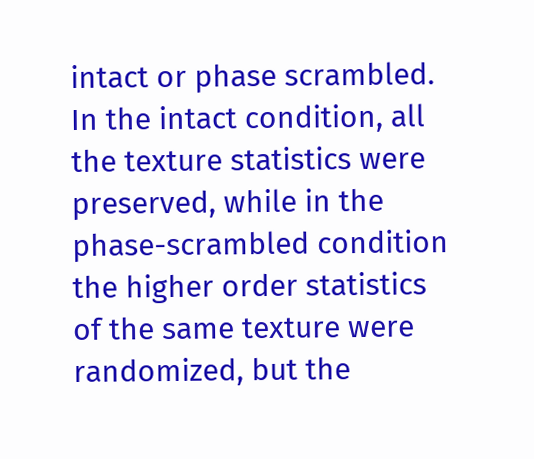intact or phase scrambled. In the intact condition, all the texture statistics were preserved, while in the phase-scrambled condition the higher order statistics of the same texture were randomized, but the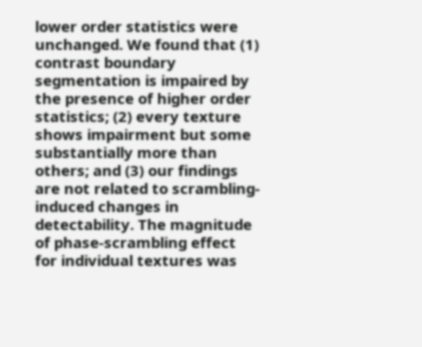lower order statistics were unchanged. We found that (1) contrast boundary segmentation is impaired by the presence of higher order statistics; (2) every texture shows impairment but some substantially more than others; and (3) our findings are not related to scrambling-induced changes in detectability. The magnitude of phase-scrambling effect for individual textures was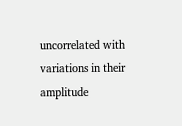uncorrelated with variations in their amplitude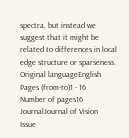spectra, but instead we suggest that it might be related to differences in local edge structure or sparseness.
Original languageEnglish
Pages (from-to)1 - 16
Number of pages16
JournalJournal of Vision
Issue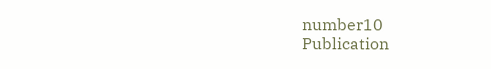number10
Publication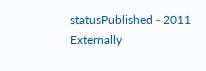statusPublished - 2011
Externally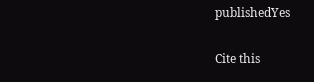publishedYes

Cite this